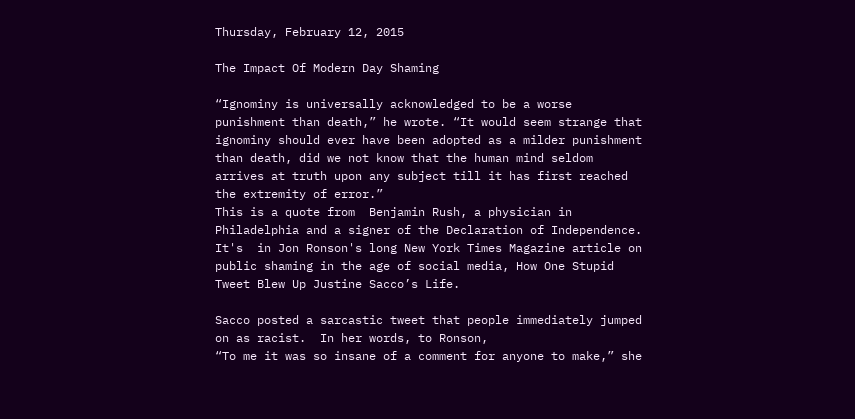Thursday, February 12, 2015

The Impact Of Modern Day Shaming

“Ignominy is universally acknowledged to be a worse punishment than death,” he wrote. “It would seem strange that ignominy should ever have been adopted as a milder punishment than death, did we not know that the human mind seldom arrives at truth upon any subject till it has first reached the extremity of error.”
This is a quote from  Benjamin Rush, a physician in Philadelphia and a signer of the Declaration of Independence.  It's  in Jon Ronson's long New York Times Magazine article on public shaming in the age of social media, How One Stupid Tweet Blew Up Justine Sacco’s Life.

Sacco posted a sarcastic tweet that people immediately jumped on as racist.  In her words, to Ronson,
“To me it was so insane of a comment for anyone to make,” she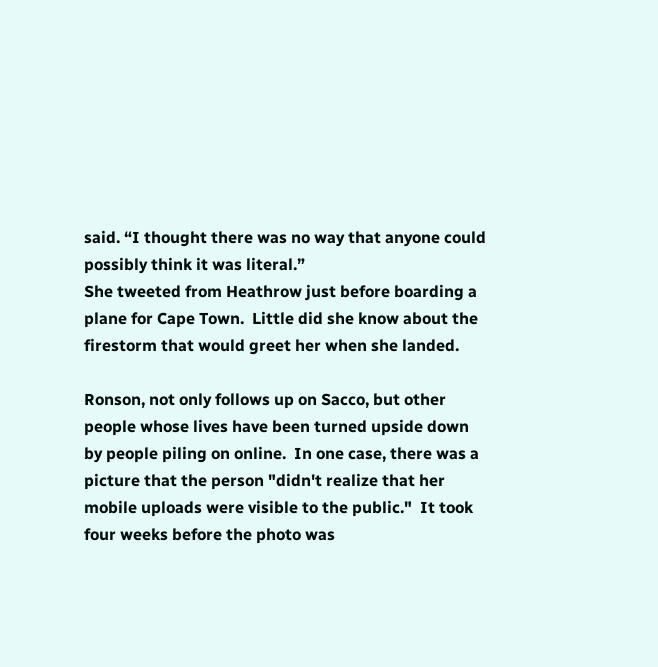said. “I thought there was no way that anyone could possibly think it was literal.”
She tweeted from Heathrow just before boarding a plane for Cape Town.  Little did she know about the firestorm that would greet her when she landed.

Ronson, not only follows up on Sacco, but other people whose lives have been turned upside down by people piling on online.  In one case, there was a picture that the person "didn't realize that her mobile uploads were visible to the public."  It took four weeks before the photo was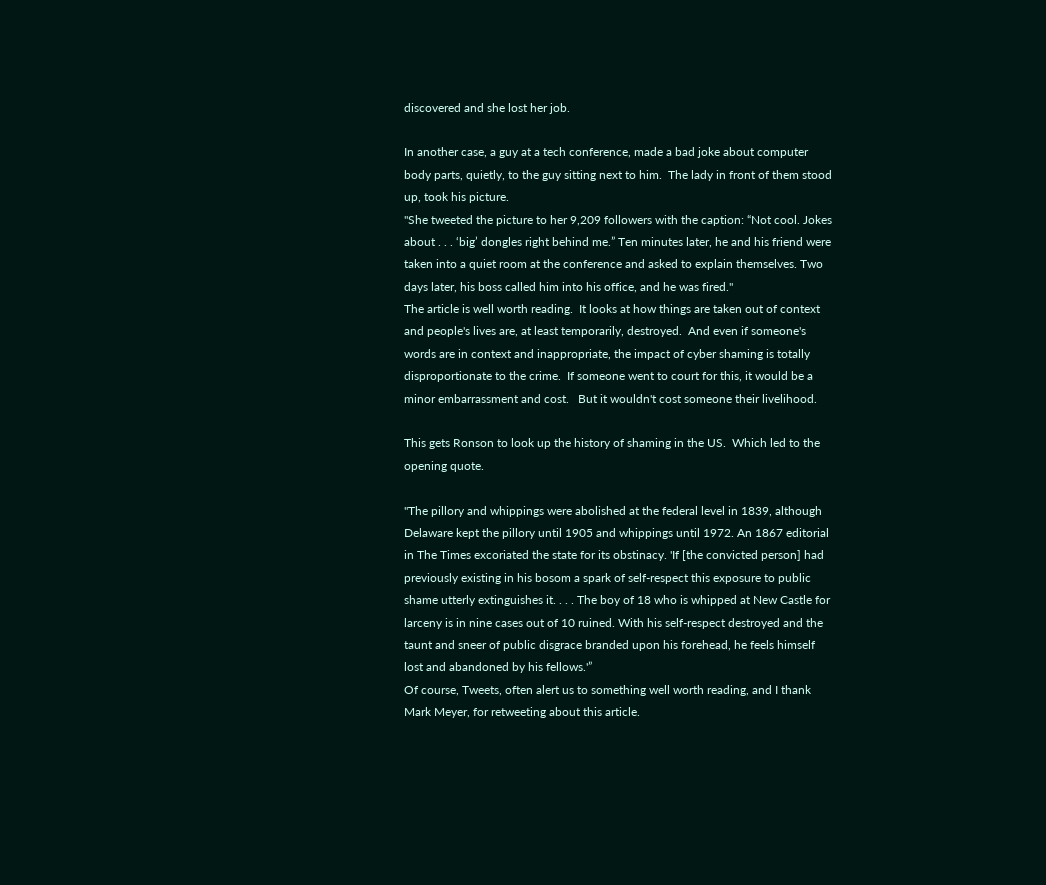discovered and she lost her job.

In another case, a guy at a tech conference, made a bad joke about computer body parts, quietly, to the guy sitting next to him.  The lady in front of them stood up, took his picture.
"She tweeted the picture to her 9,209 followers with the caption: “Not cool. Jokes about . . . ‘big’ dongles right behind me.” Ten minutes later, he and his friend were taken into a quiet room at the conference and asked to explain themselves. Two days later, his boss called him into his office, and he was fired."
The article is well worth reading.  It looks at how things are taken out of context and people's lives are, at least temporarily, destroyed.  And even if someone's words are in context and inappropriate, the impact of cyber shaming is totally disproportionate to the crime.  If someone went to court for this, it would be a minor embarrassment and cost.   But it wouldn't cost someone their livelihood.

This gets Ronson to look up the history of shaming in the US.  Which led to the opening quote.

"The pillory and whippings were abolished at the federal level in 1839, although Delaware kept the pillory until 1905 and whippings until 1972. An 1867 editorial in The Times excoriated the state for its obstinacy. 'If [the convicted person] had previously existing in his bosom a spark of self-respect this exposure to public shame utterly extinguishes it. . . . The boy of 18 who is whipped at New Castle for larceny is in nine cases out of 10 ruined. With his self-respect destroyed and the taunt and sneer of public disgrace branded upon his forehead, he feels himself lost and abandoned by his fellows.'”
Of course, Tweets, often alert us to something well worth reading, and I thank Mark Meyer, for retweeting about this article.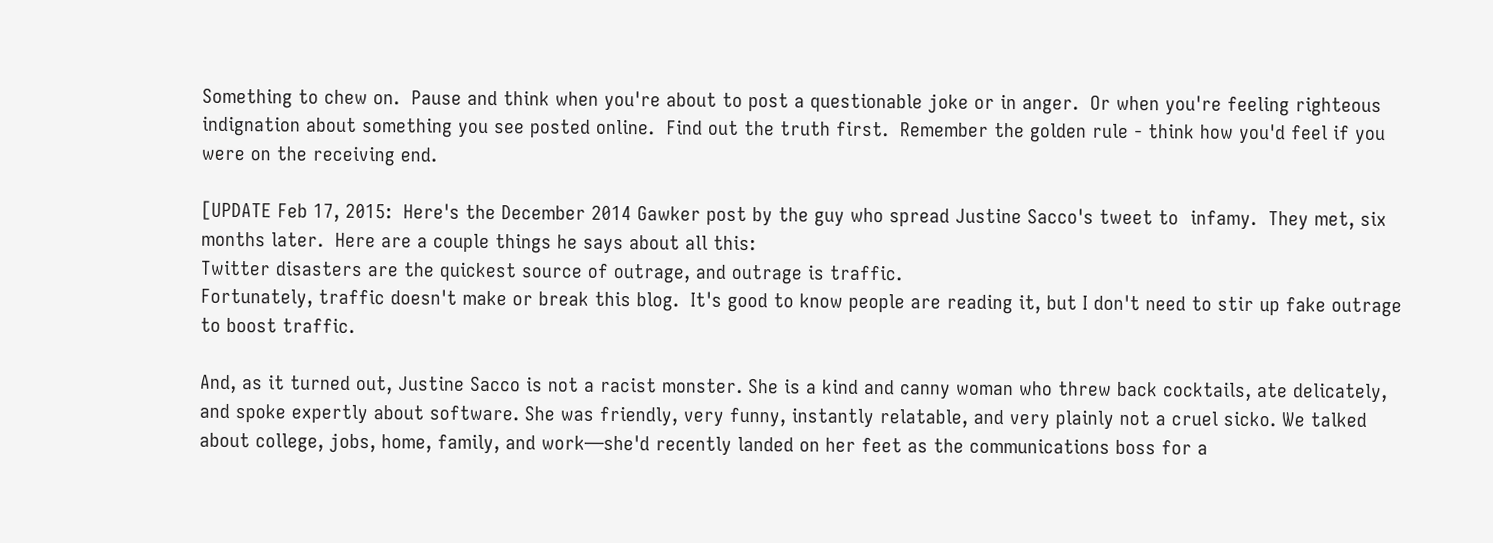Something to chew on.  Pause and think when you're about to post a questionable joke or in anger.  Or when you're feeling righteous indignation about something you see posted online.  Find out the truth first.  Remember the golden rule - think how you'd feel if you were on the receiving end.

[UPDATE Feb 17, 2015:  Here's the December 2014 Gawker post by the guy who spread Justine Sacco's tweet to  infamy.  They met, six months later.  Here are a couple things he says about all this:
Twitter disasters are the quickest source of outrage, and outrage is traffic.
Fortunately, traffic doesn't make or break this blog.  It's good to know people are reading it, but I don't need to stir up fake outrage to boost traffic.

And, as it turned out, Justine Sacco is not a racist monster. She is a kind and canny woman who threw back cocktails, ate delicately, and spoke expertly about software. She was friendly, very funny, instantly relatable, and very plainly not a cruel sicko. We talked about college, jobs, home, family, and work—she'd recently landed on her feet as the communications boss for a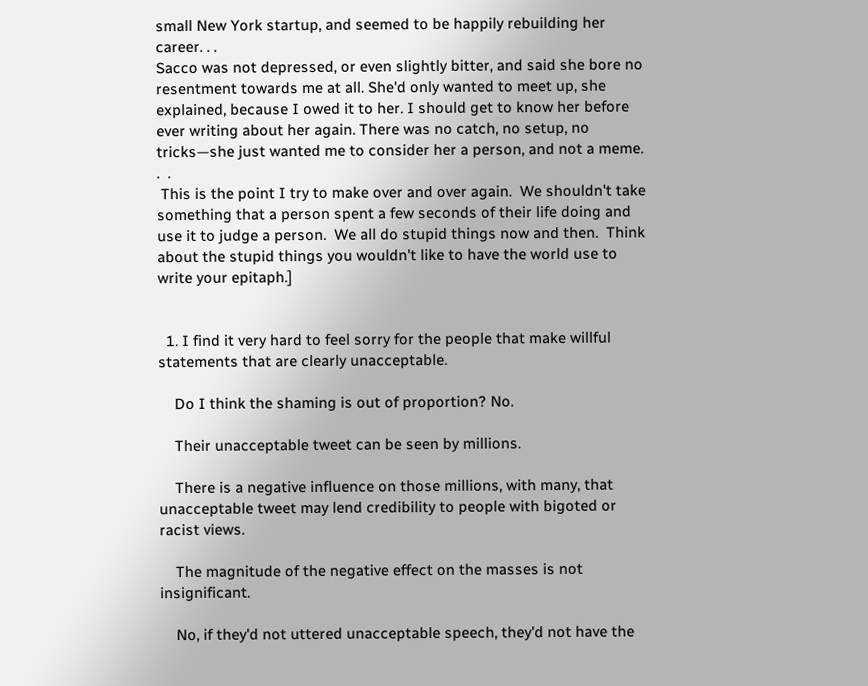small New York startup, and seemed to be happily rebuilding her career. . .
Sacco was not depressed, or even slightly bitter, and said she bore no resentment towards me at all. She'd only wanted to meet up, she explained, because I owed it to her. I should get to know her before ever writing about her again. There was no catch, no setup, no tricks—she just wanted me to consider her a person, and not a meme.  .  .
 This is the point I try to make over and over again.  We shouldn't take something that a person spent a few seconds of their life doing and use it to judge a person.  We all do stupid things now and then.  Think about the stupid things you wouldn't like to have the world use to write your epitaph.]


  1. I find it very hard to feel sorry for the people that make willful statements that are clearly unacceptable.

    Do I think the shaming is out of proportion? No.

    Their unacceptable tweet can be seen by millions.

    There is a negative influence on those millions, with many, that unacceptable tweet may lend credibility to people with bigoted or racist views.

    The magnitude of the negative effect on the masses is not insignificant.

    No, if they'd not uttered unacceptable speech, they'd not have the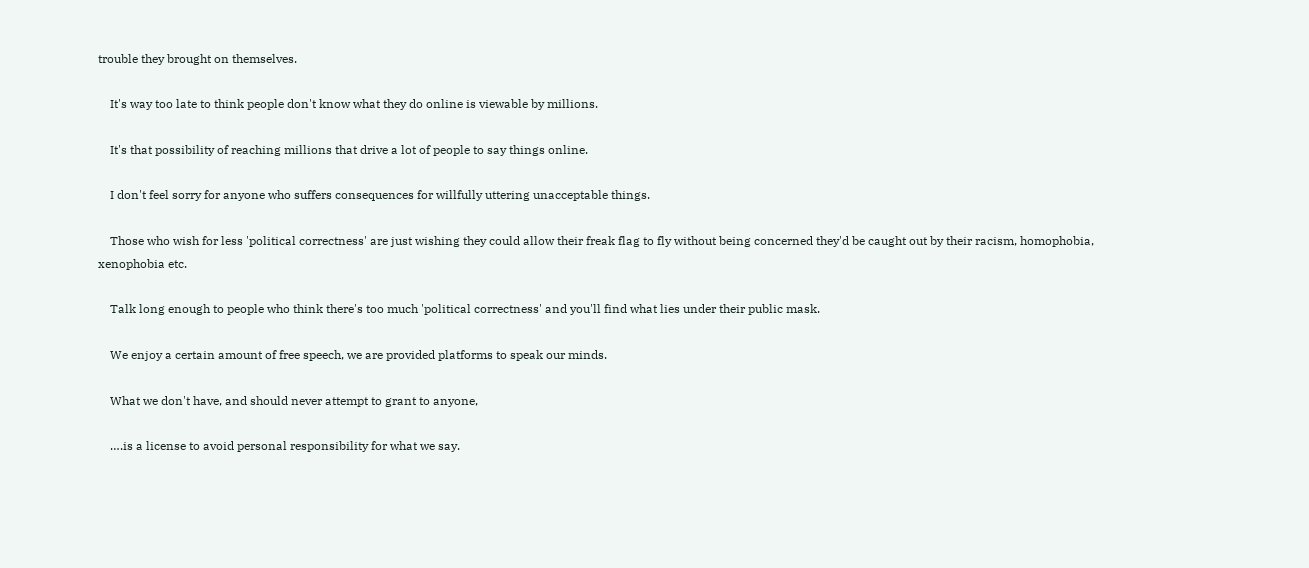trouble they brought on themselves.

    It's way too late to think people don't know what they do online is viewable by millions.

    It's that possibility of reaching millions that drive a lot of people to say things online.

    I don't feel sorry for anyone who suffers consequences for willfully uttering unacceptable things.

    Those who wish for less 'political correctness' are just wishing they could allow their freak flag to fly without being concerned they'd be caught out by their racism, homophobia, xenophobia etc.

    Talk long enough to people who think there's too much 'political correctness' and you'll find what lies under their public mask.

    We enjoy a certain amount of free speech, we are provided platforms to speak our minds.

    What we don't have, and should never attempt to grant to anyone,

    ….is a license to avoid personal responsibility for what we say.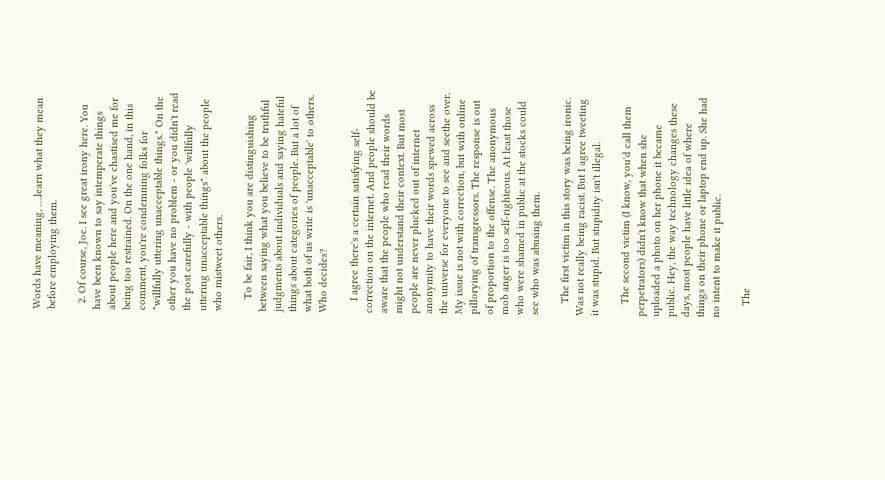Words have meaning, ….learn what they mean before employing them.

  2. Of course, Joe. I see great irony here. You have been known to say intemperate things about people here and you've chastised me for being too restrained. On the one hand, in this comment, you're condemning folks for "willfully uttering unacceptable things." On the other you have no problem - or you didn't read the post carefully - with people 'willfully uttering unacceptable things" about the people who mistweet others.

    To be fair, I think you are distinguishing between saying what you believe to be truthful judgments about individuals and saying hateful things about categories of people. But a lot of what both of us write is 'unacceptable' to others. Who decides?

    I agree there's a certain satisfying self-correction on the internet. And people should be aware that the people who read their words might not understand their context. But most people are never plucked out of internet anonymity to have their words spewed across the universe for everyone to see and seethe over. My issue is not with correction, but with online pillorying of transgressors. The response is out of proportion to the offense. The anonymous mob anger is too self-righteous. At least those who were shamed in public at the stocks could see who was abusing them.

    The first victim in this story was being ironic. Was not really being racist. But I agree tweeting it was stupid. But stupidity isn't illegal.

    The second victim (I know, you'd call them perpetrators) didn't know that when she uploaded a photo on her phone it became public. Hey, the way technology changes these days, most people have little idea of where things on their phone or laptop end up. She had no intent to make it public.

    The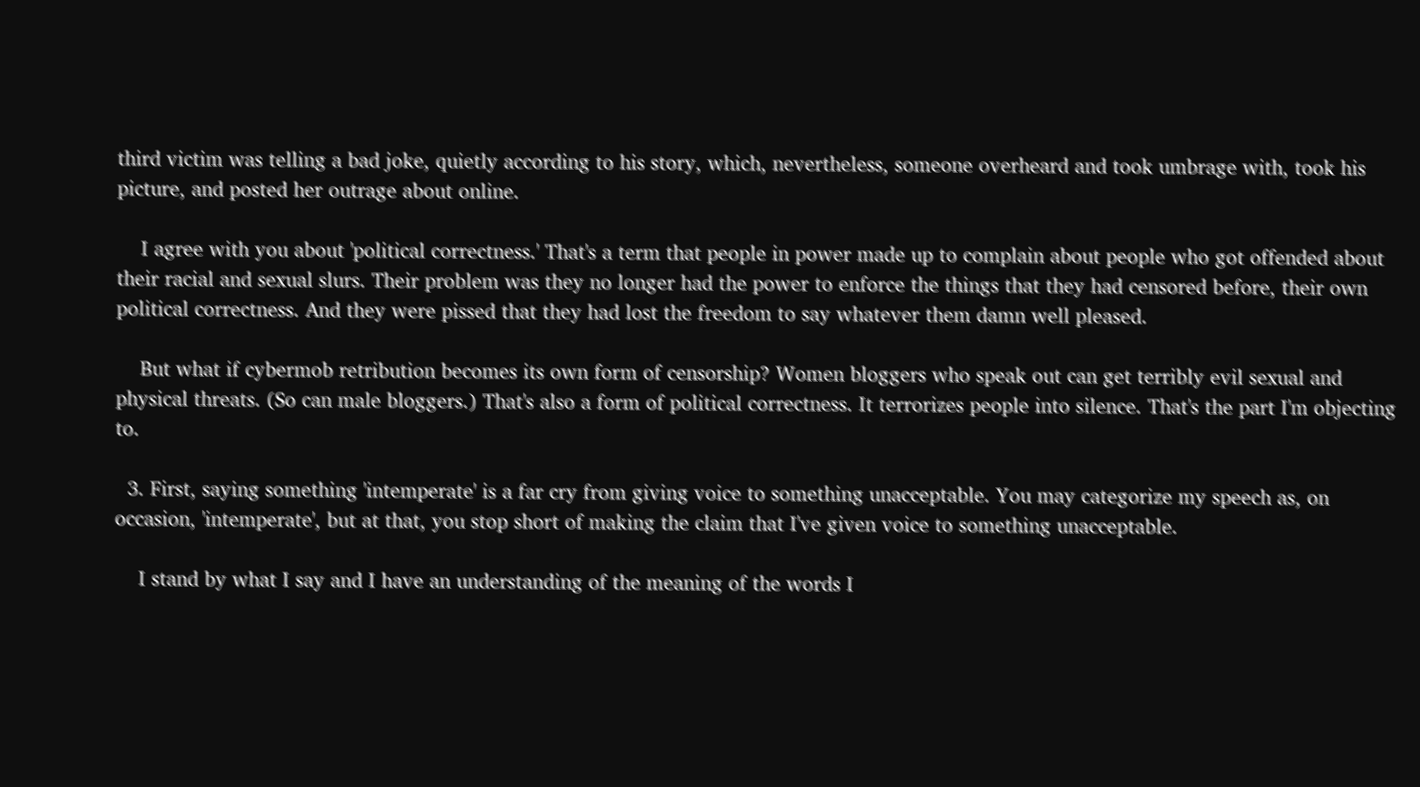third victim was telling a bad joke, quietly according to his story, which, nevertheless, someone overheard and took umbrage with, took his picture, and posted her outrage about online.

    I agree with you about 'political correctness.' That's a term that people in power made up to complain about people who got offended about their racial and sexual slurs. Their problem was they no longer had the power to enforce the things that they had censored before, their own political correctness. And they were pissed that they had lost the freedom to say whatever them damn well pleased.

    But what if cybermob retribution becomes its own form of censorship? Women bloggers who speak out can get terribly evil sexual and physical threats. (So can male bloggers.) That's also a form of political correctness. It terrorizes people into silence. That's the part I'm objecting to.

  3. First, saying something 'intemperate' is a far cry from giving voice to something unacceptable. You may categorize my speech as, on occasion, 'intemperate', but at that, you stop short of making the claim that I've given voice to something unacceptable.

    I stand by what I say and I have an understanding of the meaning of the words I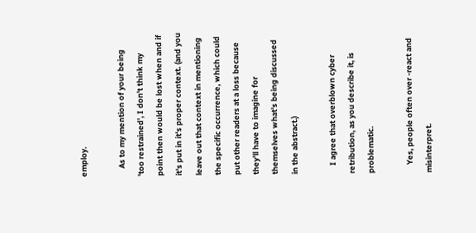employ.

    As to my mention of your being 'too restrained', I don't think my point then would be lost when and if it's put in it's proper context. (and you leave out that context in mentioning the specific occurrence, which could put other readers at a loss because they'll have to imagine for themselves what's being discussed in the abstract.)

    I agree that overblown cyber retribution, as you describe it, is problematic.

    Yes, people often over -react and misinterpret.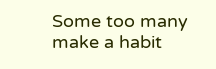Some too many make a habit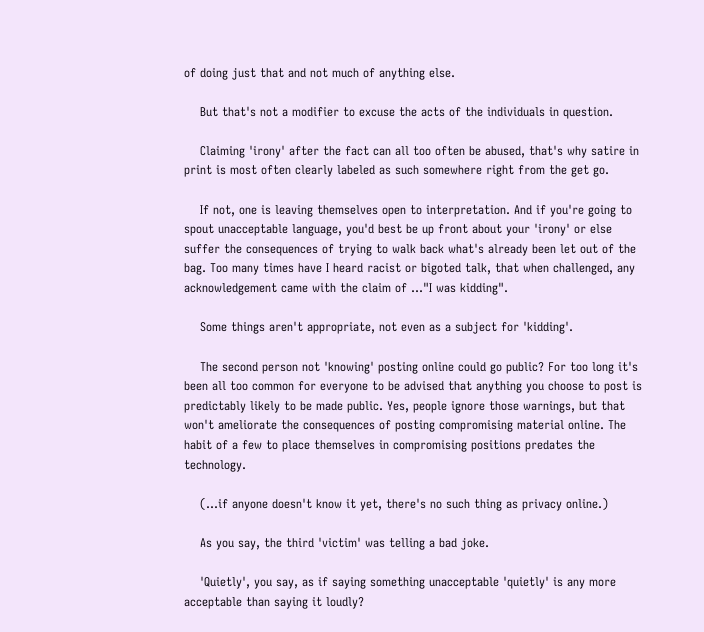of doing just that and not much of anything else.

    But that's not a modifier to excuse the acts of the individuals in question.

    Claiming 'irony' after the fact can all too often be abused, that's why satire in print is most often clearly labeled as such somewhere right from the get go.

    If not, one is leaving themselves open to interpretation. And if you're going to spout unacceptable language, you'd best be up front about your 'irony' or else suffer the consequences of trying to walk back what's already been let out of the bag. Too many times have I heard racist or bigoted talk, that when challenged, any acknowledgement came with the claim of …"I was kidding".

    Some things aren't appropriate, not even as a subject for 'kidding'.

    The second person not 'knowing' posting online could go public? For too long it's been all too common for everyone to be advised that anything you choose to post is predictably likely to be made public. Yes, people ignore those warnings, but that won't ameliorate the consequences of posting compromising material online. The habit of a few to place themselves in compromising positions predates the technology.

    (...if anyone doesn't know it yet, there's no such thing as privacy online.)

    As you say, the third 'victim' was telling a bad joke.

    'Quietly', you say, as if saying something unacceptable 'quietly' is any more acceptable than saying it loudly?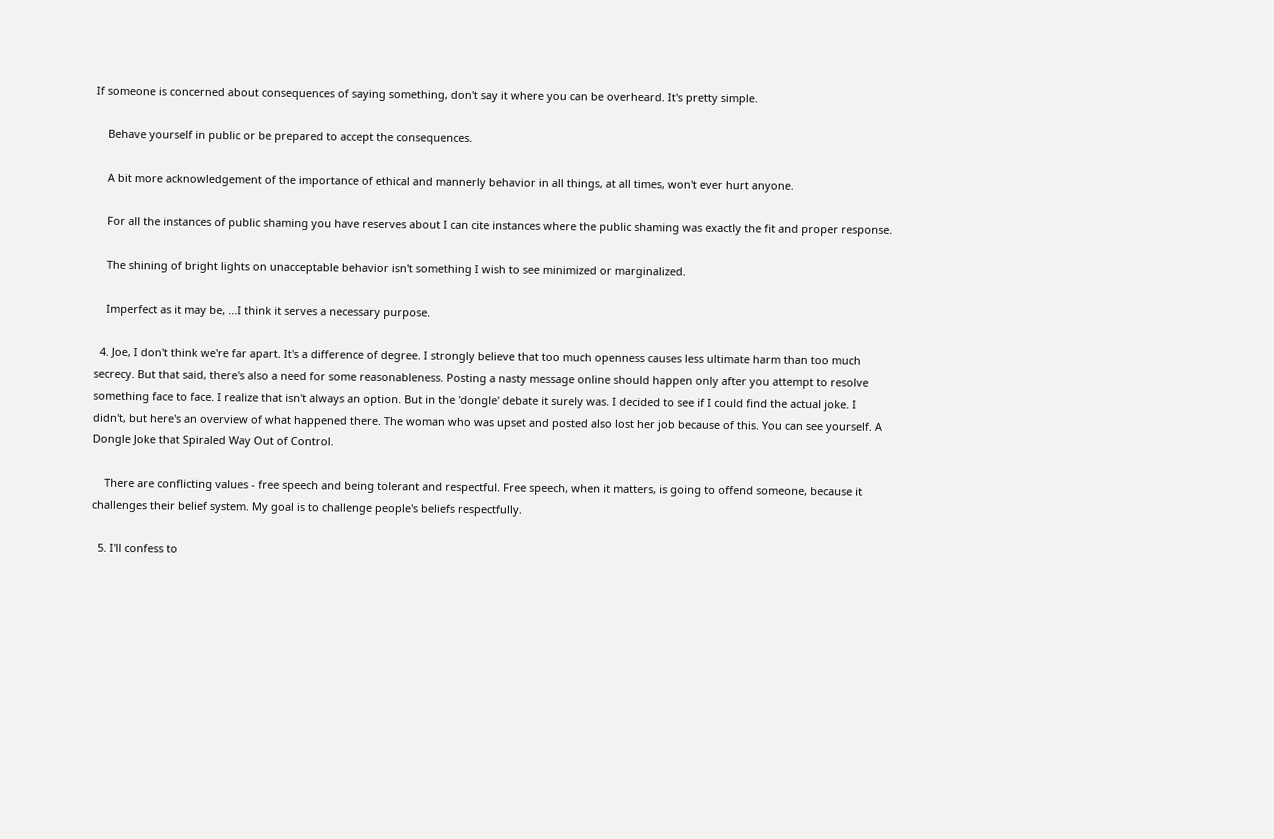If someone is concerned about consequences of saying something, don't say it where you can be overheard. It's pretty simple.

    Behave yourself in public or be prepared to accept the consequences.

    A bit more acknowledgement of the importance of ethical and mannerly behavior in all things, at all times, won't ever hurt anyone.

    For all the instances of public shaming you have reserves about I can cite instances where the public shaming was exactly the fit and proper response.

    The shining of bright lights on unacceptable behavior isn't something I wish to see minimized or marginalized.

    Imperfect as it may be, ...I think it serves a necessary purpose.

  4. Joe, I don't think we're far apart. It's a difference of degree. I strongly believe that too much openness causes less ultimate harm than too much secrecy. But that said, there's also a need for some reasonableness. Posting a nasty message online should happen only after you attempt to resolve something face to face. I realize that isn't always an option. But in the 'dongle' debate it surely was. I decided to see if I could find the actual joke. I didn't, but here's an overview of what happened there. The woman who was upset and posted also lost her job because of this. You can see yourself. A Dongle Joke that Spiraled Way Out of Control.

    There are conflicting values - free speech and being tolerant and respectful. Free speech, when it matters, is going to offend someone, because it challenges their belief system. My goal is to challenge people's beliefs respectfully.

  5. I'll confess to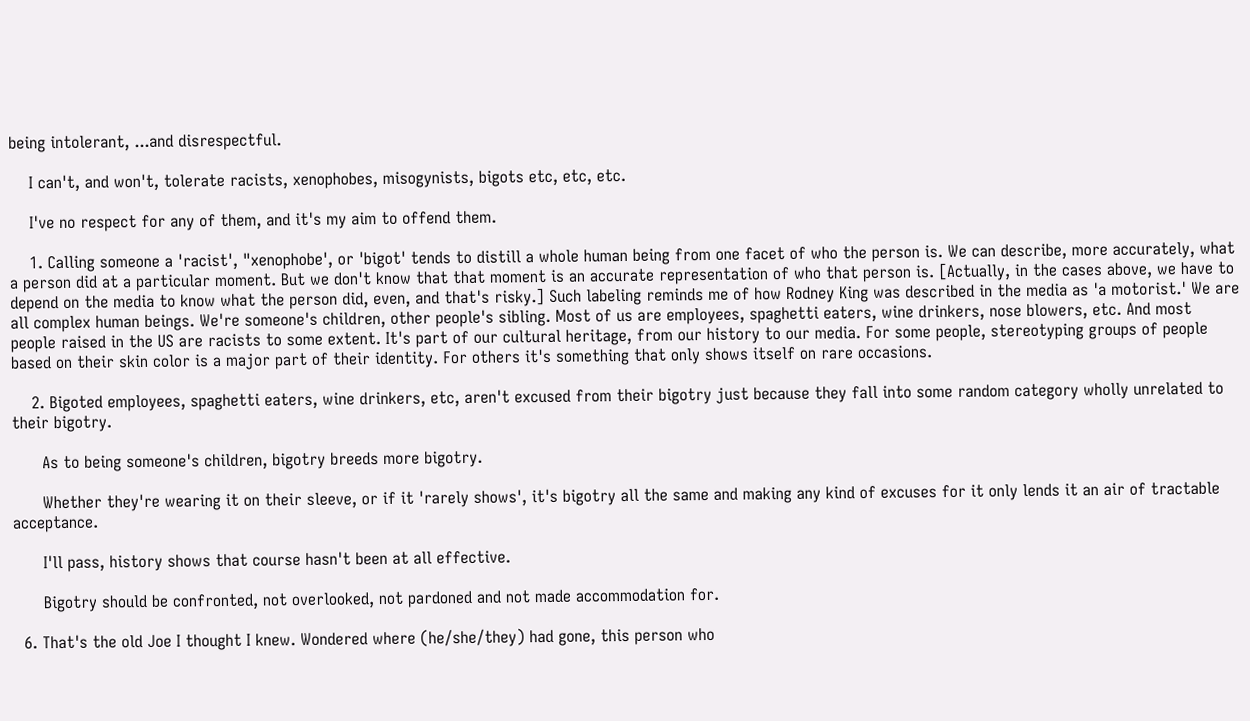being intolerant, ...and disrespectful.

    I can't, and won't, tolerate racists, xenophobes, misogynists, bigots etc, etc, etc.

    I've no respect for any of them, and it's my aim to offend them.

    1. Calling someone a 'racist', "xenophobe', or 'bigot' tends to distill a whole human being from one facet of who the person is. We can describe, more accurately, what a person did at a particular moment. But we don't know that that moment is an accurate representation of who that person is. [Actually, in the cases above, we have to depend on the media to know what the person did, even, and that's risky.] Such labeling reminds me of how Rodney King was described in the media as 'a motorist.' We are all complex human beings. We're someone's children, other people's sibling. Most of us are employees, spaghetti eaters, wine drinkers, nose blowers, etc. And most people raised in the US are racists to some extent. It's part of our cultural heritage, from our history to our media. For some people, stereotyping groups of people based on their skin color is a major part of their identity. For others it's something that only shows itself on rare occasions.

    2. Bigoted employees, spaghetti eaters, wine drinkers, etc, aren't excused from their bigotry just because they fall into some random category wholly unrelated to their bigotry.

      As to being someone's children, bigotry breeds more bigotry.

      Whether they're wearing it on their sleeve, or if it 'rarely shows', it's bigotry all the same and making any kind of excuses for it only lends it an air of tractable acceptance.

      I'll pass, history shows that course hasn't been at all effective.

      Bigotry should be confronted, not overlooked, not pardoned and not made accommodation for.

  6. That's the old Joe I thought I knew. Wondered where (he/she/they) had gone, this person who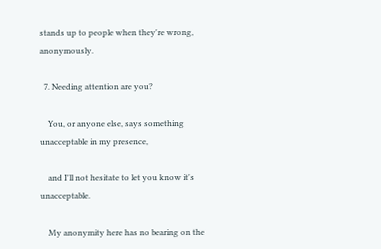stands up to people when they're wrong, anonymously.

  7. Needing attention are you?

    You, or anyone else, says something unacceptable in my presence,

    and I'll not hesitate to let you know it's unacceptable.

    My anonymity here has no bearing on the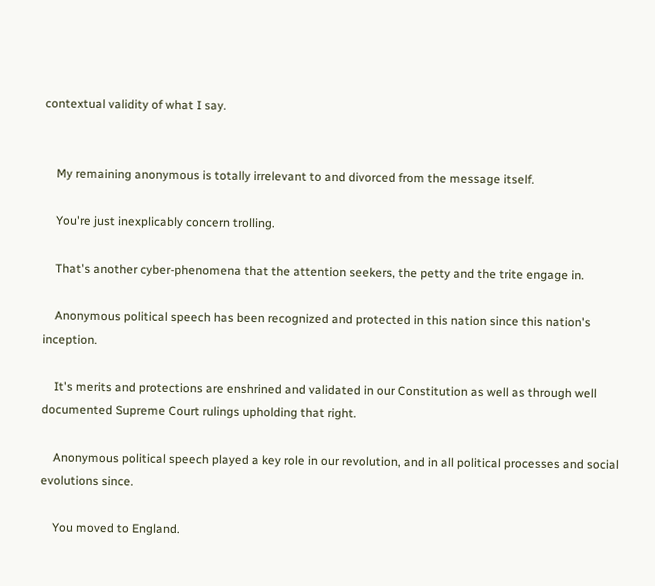contextual validity of what I say.


    My remaining anonymous is totally irrelevant to and divorced from the message itself.

    You're just inexplicably concern trolling.

    That's another cyber-phenomena that the attention seekers, the petty and the trite engage in.

    Anonymous political speech has been recognized and protected in this nation since this nation's inception.

    It's merits and protections are enshrined and validated in our Constitution as well as through well documented Supreme Court rulings upholding that right.

    Anonymous political speech played a key role in our revolution, and in all political processes and social evolutions since.

    You moved to England.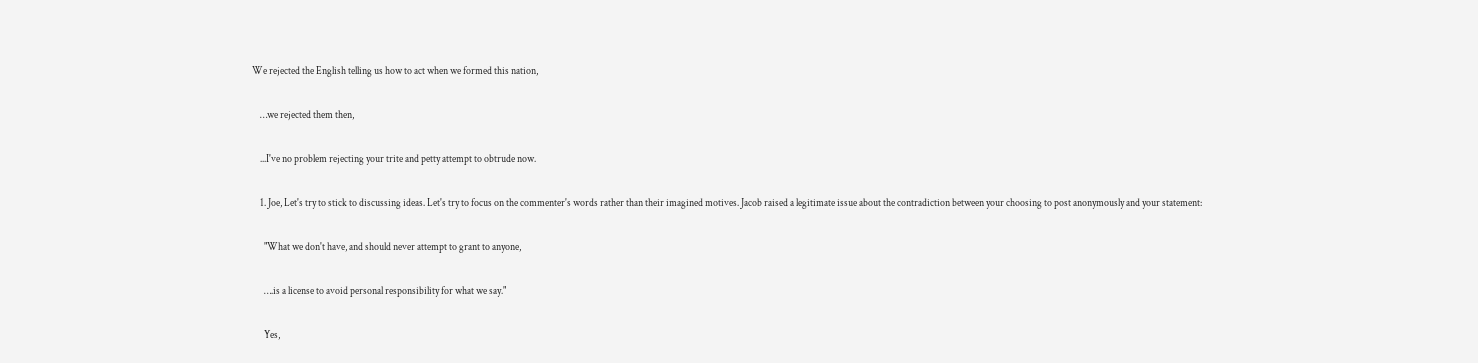We rejected the English telling us how to act when we formed this nation,

    …we rejected them then,

    ...I've no problem rejecting your trite and petty attempt to obtrude now.

    1. Joe, Let's try to stick to discussing ideas. Let's try to focus on the commenter's words rather than their imagined motives. Jacob raised a legitimate issue about the contradiction between your choosing to post anonymously and your statement:

      "What we don't have, and should never attempt to grant to anyone,

      ….is a license to avoid personal responsibility for what we say."

      Yes,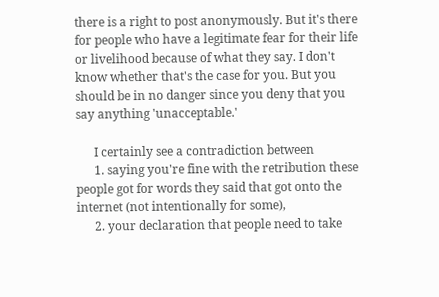there is a right to post anonymously. But it's there for people who have a legitimate fear for their life or livelihood because of what they say. I don't know whether that's the case for you. But you should be in no danger since you deny that you say anything 'unacceptable.'

      I certainly see a contradiction between
      1. saying you're fine with the retribution these people got for words they said that got onto the internet (not intentionally for some),
      2. your declaration that people need to take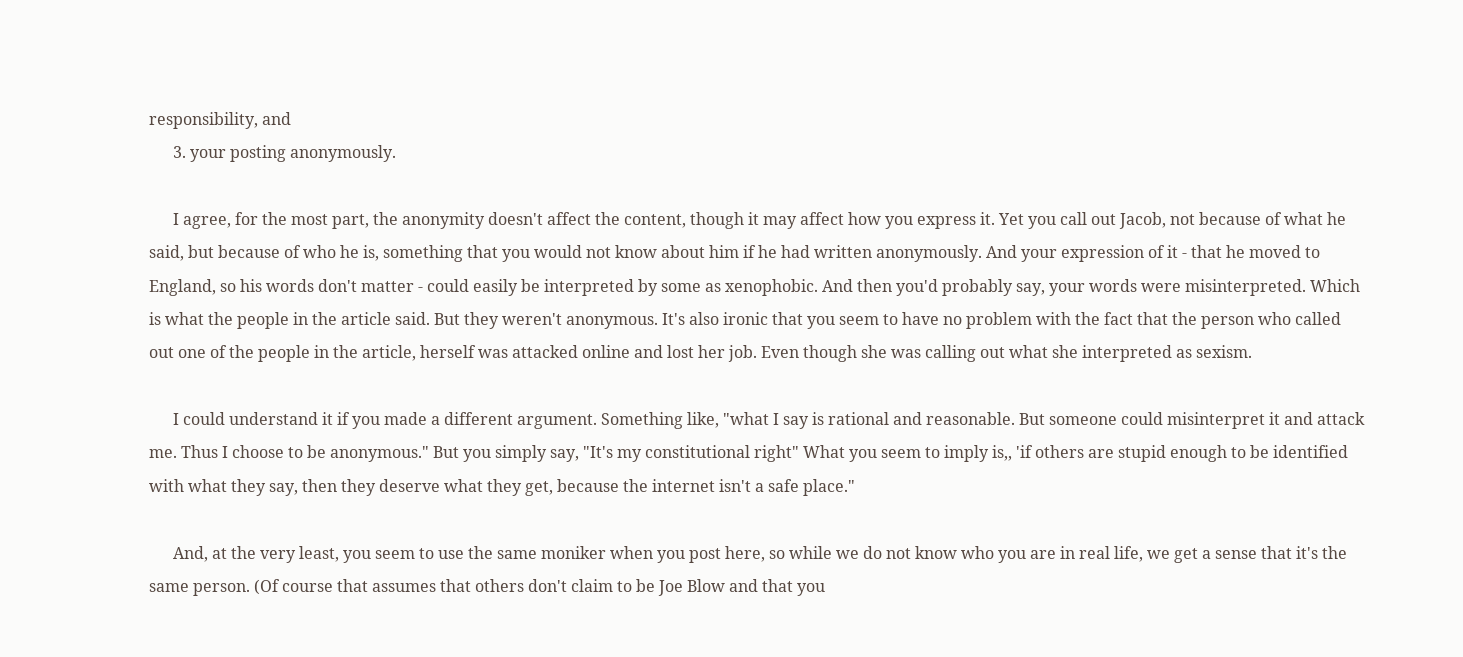responsibility, and
      3. your posting anonymously.

      I agree, for the most part, the anonymity doesn't affect the content, though it may affect how you express it. Yet you call out Jacob, not because of what he said, but because of who he is, something that you would not know about him if he had written anonymously. And your expression of it - that he moved to England, so his words don't matter - could easily be interpreted by some as xenophobic. And then you'd probably say, your words were misinterpreted. Which is what the people in the article said. But they weren't anonymous. It's also ironic that you seem to have no problem with the fact that the person who called out one of the people in the article, herself was attacked online and lost her job. Even though she was calling out what she interpreted as sexism.

      I could understand it if you made a different argument. Something like, "what I say is rational and reasonable. But someone could misinterpret it and attack me. Thus I choose to be anonymous." But you simply say, "It's my constitutional right" What you seem to imply is,, 'if others are stupid enough to be identified with what they say, then they deserve what they get, because the internet isn't a safe place."

      And, at the very least, you seem to use the same moniker when you post here, so while we do not know who you are in real life, we get a sense that it's the same person. (Of course that assumes that others don't claim to be Joe Blow and that you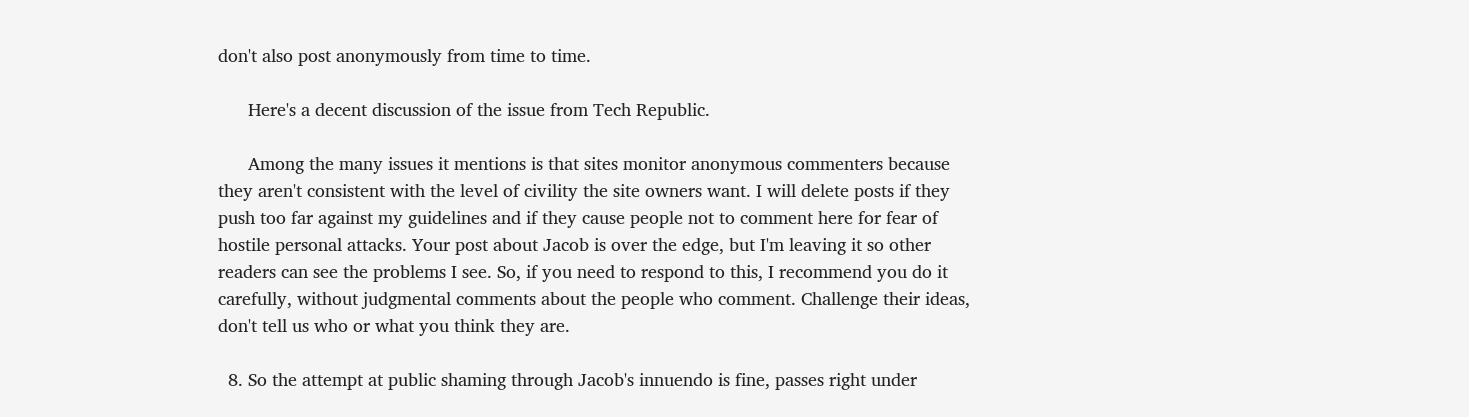don't also post anonymously from time to time.

      Here's a decent discussion of the issue from Tech Republic.

      Among the many issues it mentions is that sites monitor anonymous commenters because they aren't consistent with the level of civility the site owners want. I will delete posts if they push too far against my guidelines and if they cause people not to comment here for fear of hostile personal attacks. Your post about Jacob is over the edge, but I'm leaving it so other readers can see the problems I see. So, if you need to respond to this, I recommend you do it carefully, without judgmental comments about the people who comment. Challenge their ideas, don't tell us who or what you think they are.

  8. So the attempt at public shaming through Jacob's innuendo is fine, passes right under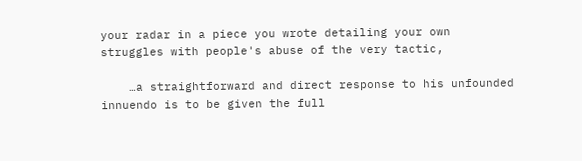your radar in a piece you wrote detailing your own struggles with people's abuse of the very tactic,

    …a straightforward and direct response to his unfounded innuendo is to be given the full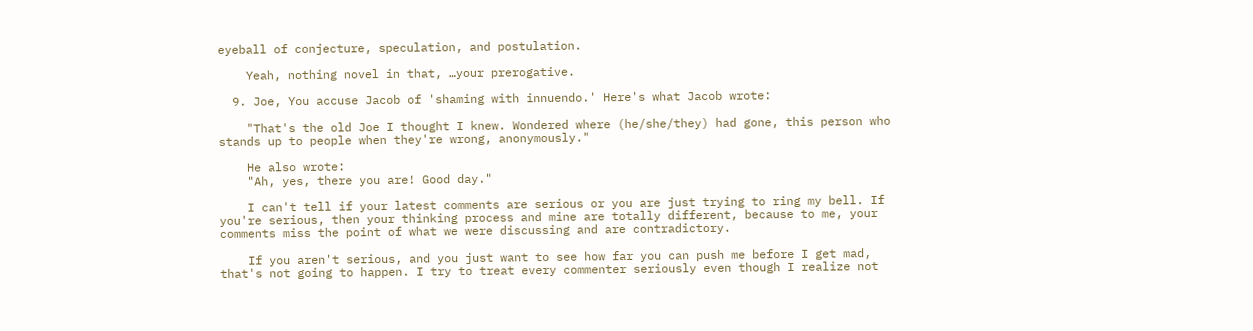eyeball of conjecture, speculation, and postulation.

    Yeah, nothing novel in that, …your prerogative.

  9. Joe, You accuse Jacob of 'shaming with innuendo.' Here's what Jacob wrote:

    "That's the old Joe I thought I knew. Wondered where (he/she/they) had gone, this person who stands up to people when they're wrong, anonymously."

    He also wrote:
    "Ah, yes, there you are! Good day."

    I can't tell if your latest comments are serious or you are just trying to ring my bell. If you're serious, then your thinking process and mine are totally different, because to me, your comments miss the point of what we were discussing and are contradictory.

    If you aren't serious, and you just want to see how far you can push me before I get mad, that's not going to happen. I try to treat every commenter seriously even though I realize not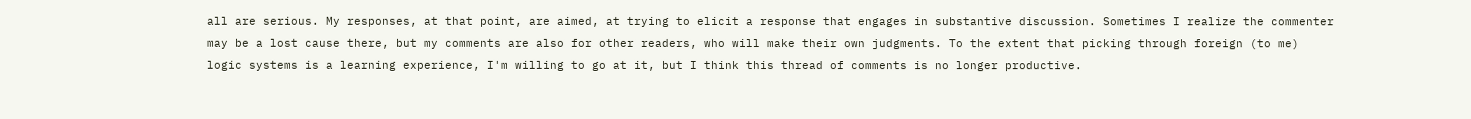all are serious. My responses, at that point, are aimed, at trying to elicit a response that engages in substantive discussion. Sometimes I realize the commenter may be a lost cause there, but my comments are also for other readers, who will make their own judgments. To the extent that picking through foreign (to me) logic systems is a learning experience, I'm willing to go at it, but I think this thread of comments is no longer productive.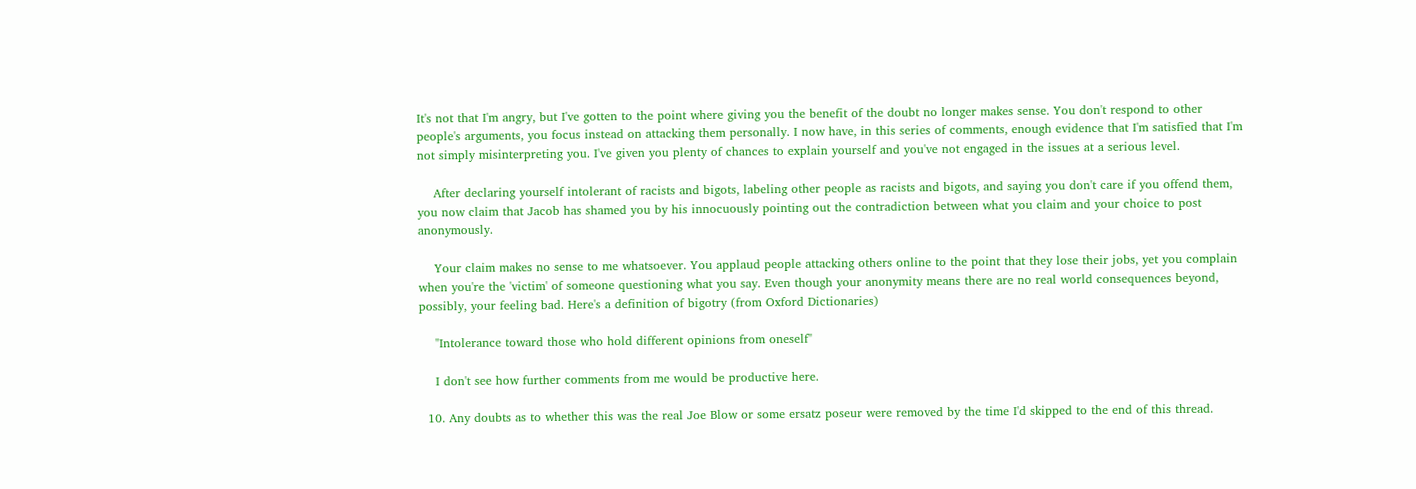It's not that I'm angry, but I've gotten to the point where giving you the benefit of the doubt no longer makes sense. You don't respond to other people's arguments, you focus instead on attacking them personally. I now have, in this series of comments, enough evidence that I'm satisfied that I'm not simply misinterpreting you. I've given you plenty of chances to explain yourself and you've not engaged in the issues at a serious level.

    After declaring yourself intolerant of racists and bigots, labeling other people as racists and bigots, and saying you don't care if you offend them, you now claim that Jacob has shamed you by his innocuously pointing out the contradiction between what you claim and your choice to post anonymously.

    Your claim makes no sense to me whatsoever. You applaud people attacking others online to the point that they lose their jobs, yet you complain when you're the 'victim' of someone questioning what you say. Even though your anonymity means there are no real world consequences beyond, possibly, your feeling bad. Here's a definition of bigotry (from Oxford Dictionaries)

    "Intolerance toward those who hold different opinions from oneself"

    I don't see how further comments from me would be productive here.

  10. Any doubts as to whether this was the real Joe Blow or some ersatz poseur were removed by the time I'd skipped to the end of this thread.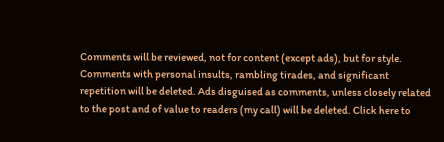Comments will be reviewed, not for content (except ads), but for style. Comments with personal insults, rambling tirades, and significant repetition will be deleted. Ads disguised as comments, unless closely related to the post and of value to readers (my call) will be deleted. Click here to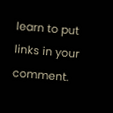learn to put links in your comment.